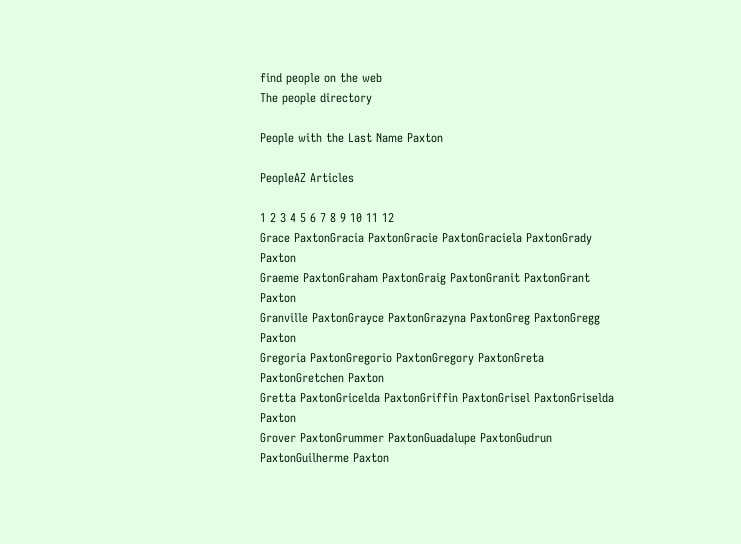find people on the web
The people directory

People with the Last Name Paxton

PeopleAZ Articles

1 2 3 4 5 6 7 8 9 10 11 12
Grace PaxtonGracia PaxtonGracie PaxtonGraciela PaxtonGrady Paxton
Graeme PaxtonGraham PaxtonGraig PaxtonGranit PaxtonGrant Paxton
Granville PaxtonGrayce PaxtonGrazyna PaxtonGreg PaxtonGregg Paxton
Gregoria PaxtonGregorio PaxtonGregory PaxtonGreta PaxtonGretchen Paxton
Gretta PaxtonGricelda PaxtonGriffin PaxtonGrisel PaxtonGriselda Paxton
Grover PaxtonGrummer PaxtonGuadalupe PaxtonGudrun PaxtonGuilherme Paxton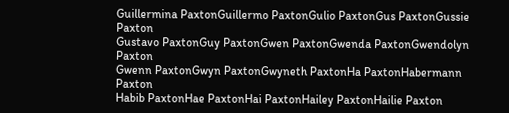Guillermina PaxtonGuillermo PaxtonGulio PaxtonGus PaxtonGussie Paxton
Gustavo PaxtonGuy PaxtonGwen PaxtonGwenda PaxtonGwendolyn Paxton
Gwenn PaxtonGwyn PaxtonGwyneth PaxtonHa PaxtonHabermann Paxton
Habib PaxtonHae PaxtonHai PaxtonHailey PaxtonHailie Paxton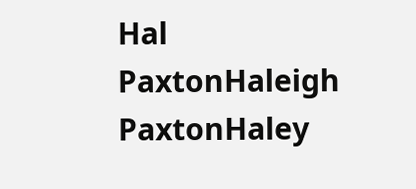Hal PaxtonHaleigh PaxtonHaley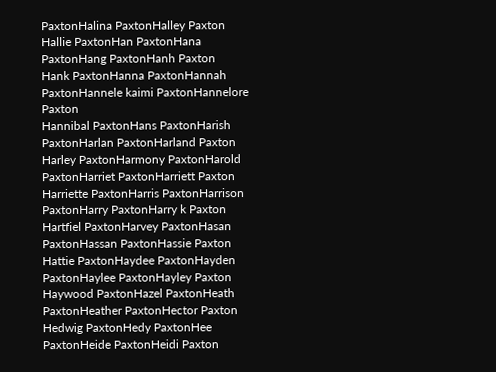PaxtonHalina PaxtonHalley Paxton
Hallie PaxtonHan PaxtonHana PaxtonHang PaxtonHanh Paxton
Hank PaxtonHanna PaxtonHannah PaxtonHannele kaimi PaxtonHannelore Paxton
Hannibal PaxtonHans PaxtonHarish PaxtonHarlan PaxtonHarland Paxton
Harley PaxtonHarmony PaxtonHarold PaxtonHarriet PaxtonHarriett Paxton
Harriette PaxtonHarris PaxtonHarrison PaxtonHarry PaxtonHarry k Paxton
Hartfiel PaxtonHarvey PaxtonHasan PaxtonHassan PaxtonHassie Paxton
Hattie PaxtonHaydee PaxtonHayden PaxtonHaylee PaxtonHayley Paxton
Haywood PaxtonHazel PaxtonHeath PaxtonHeather PaxtonHector Paxton
Hedwig PaxtonHedy PaxtonHee PaxtonHeide PaxtonHeidi Paxton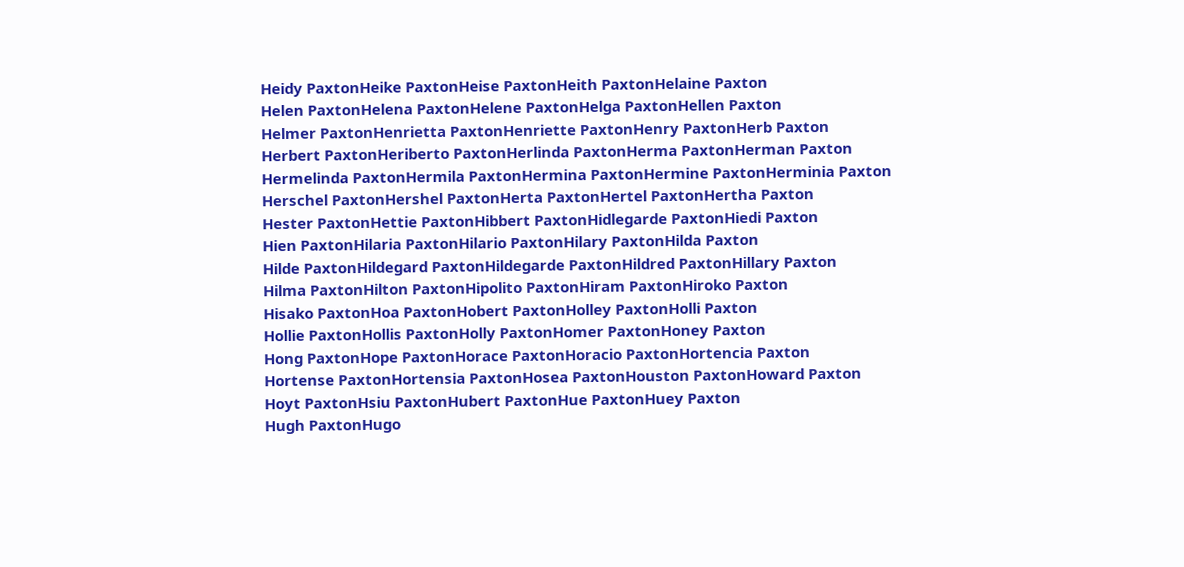Heidy PaxtonHeike PaxtonHeise PaxtonHeith PaxtonHelaine Paxton
Helen PaxtonHelena PaxtonHelene PaxtonHelga PaxtonHellen Paxton
Helmer PaxtonHenrietta PaxtonHenriette PaxtonHenry PaxtonHerb Paxton
Herbert PaxtonHeriberto PaxtonHerlinda PaxtonHerma PaxtonHerman Paxton
Hermelinda PaxtonHermila PaxtonHermina PaxtonHermine PaxtonHerminia Paxton
Herschel PaxtonHershel PaxtonHerta PaxtonHertel PaxtonHertha Paxton
Hester PaxtonHettie PaxtonHibbert PaxtonHidlegarde PaxtonHiedi Paxton
Hien PaxtonHilaria PaxtonHilario PaxtonHilary PaxtonHilda Paxton
Hilde PaxtonHildegard PaxtonHildegarde PaxtonHildred PaxtonHillary Paxton
Hilma PaxtonHilton PaxtonHipolito PaxtonHiram PaxtonHiroko Paxton
Hisako PaxtonHoa PaxtonHobert PaxtonHolley PaxtonHolli Paxton
Hollie PaxtonHollis PaxtonHolly PaxtonHomer PaxtonHoney Paxton
Hong PaxtonHope PaxtonHorace PaxtonHoracio PaxtonHortencia Paxton
Hortense PaxtonHortensia PaxtonHosea PaxtonHouston PaxtonHoward Paxton
Hoyt PaxtonHsiu PaxtonHubert PaxtonHue PaxtonHuey Paxton
Hugh PaxtonHugo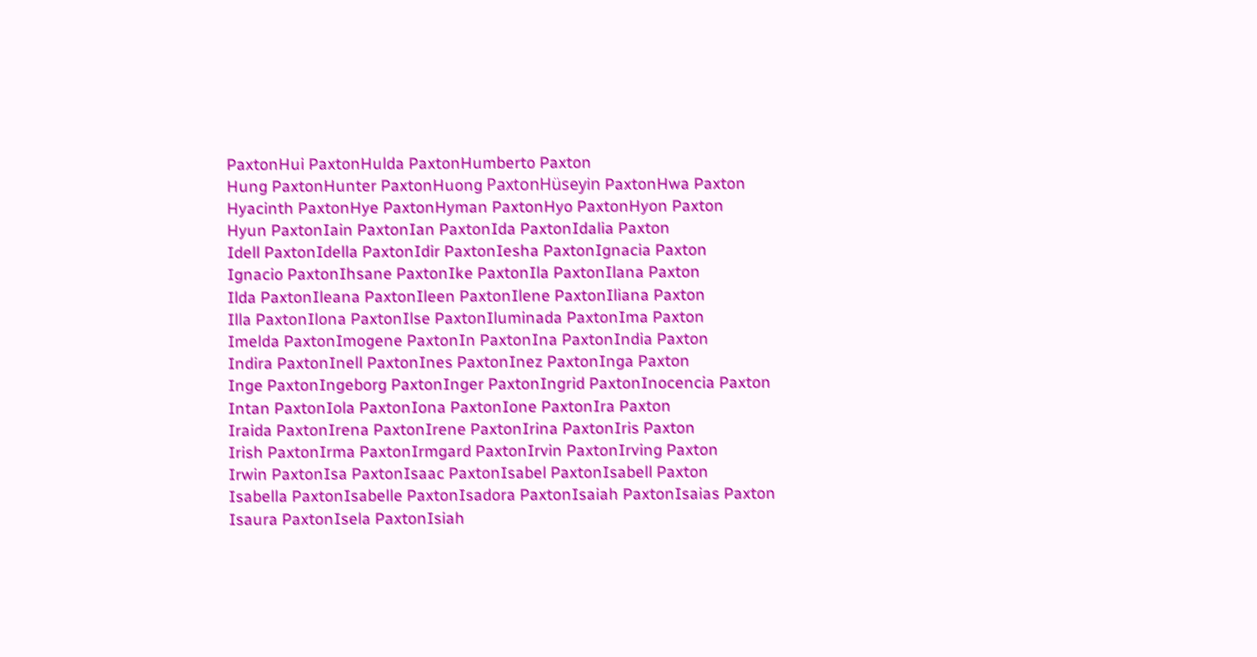PaxtonHui PaxtonHulda PaxtonHumberto Paxton
Hung PaxtonHunter PaxtonHuong PaxtonHüseyin PaxtonHwa Paxton
Hyacinth PaxtonHye PaxtonHyman PaxtonHyo PaxtonHyon Paxton
Hyun PaxtonIain PaxtonIan PaxtonIda PaxtonIdalia Paxton
Idell PaxtonIdella PaxtonIdir PaxtonIesha PaxtonIgnacia Paxton
Ignacio PaxtonIhsane PaxtonIke PaxtonIla PaxtonIlana Paxton
Ilda PaxtonIleana PaxtonIleen PaxtonIlene PaxtonIliana Paxton
Illa PaxtonIlona PaxtonIlse PaxtonIluminada PaxtonIma Paxton
Imelda PaxtonImogene PaxtonIn PaxtonIna PaxtonIndia Paxton
Indira PaxtonInell PaxtonInes PaxtonInez PaxtonInga Paxton
Inge PaxtonIngeborg PaxtonInger PaxtonIngrid PaxtonInocencia Paxton
Intan PaxtonIola PaxtonIona PaxtonIone PaxtonIra Paxton
Iraida PaxtonIrena PaxtonIrene PaxtonIrina PaxtonIris Paxton
Irish PaxtonIrma PaxtonIrmgard PaxtonIrvin PaxtonIrving Paxton
Irwin PaxtonIsa PaxtonIsaac PaxtonIsabel PaxtonIsabell Paxton
Isabella PaxtonIsabelle PaxtonIsadora PaxtonIsaiah PaxtonIsaias Paxton
Isaura PaxtonIsela PaxtonIsiah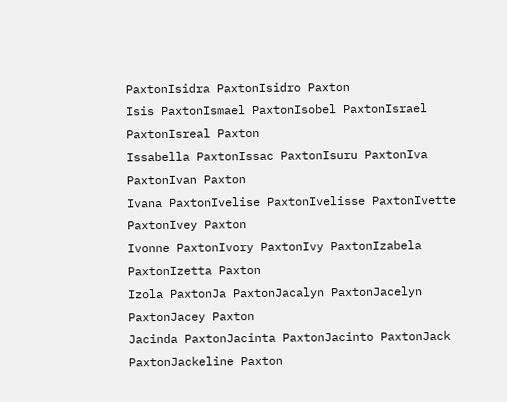PaxtonIsidra PaxtonIsidro Paxton
Isis PaxtonIsmael PaxtonIsobel PaxtonIsrael PaxtonIsreal Paxton
Issabella PaxtonIssac PaxtonIsuru PaxtonIva PaxtonIvan Paxton
Ivana PaxtonIvelise PaxtonIvelisse PaxtonIvette PaxtonIvey Paxton
Ivonne PaxtonIvory PaxtonIvy PaxtonIzabela PaxtonIzetta Paxton
Izola PaxtonJa PaxtonJacalyn PaxtonJacelyn PaxtonJacey Paxton
Jacinda PaxtonJacinta PaxtonJacinto PaxtonJack PaxtonJackeline Paxton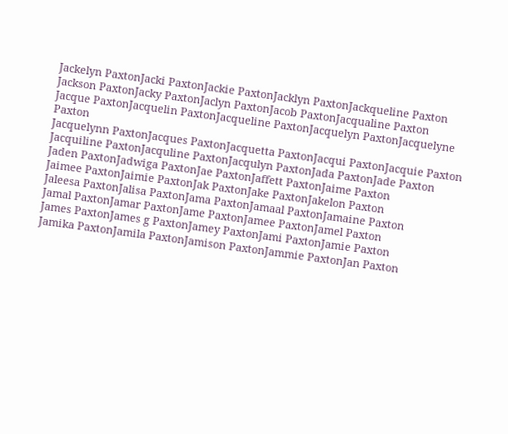Jackelyn PaxtonJacki PaxtonJackie PaxtonJacklyn PaxtonJackqueline Paxton
Jackson PaxtonJacky PaxtonJaclyn PaxtonJacob PaxtonJacqualine Paxton
Jacque PaxtonJacquelin PaxtonJacqueline PaxtonJacquelyn PaxtonJacquelyne Paxton
Jacquelynn PaxtonJacques PaxtonJacquetta PaxtonJacqui PaxtonJacquie Paxton
Jacquiline PaxtonJacquline PaxtonJacqulyn PaxtonJada PaxtonJade Paxton
Jaden PaxtonJadwiga PaxtonJae PaxtonJaffett PaxtonJaime Paxton
Jaimee PaxtonJaimie PaxtonJak PaxtonJake PaxtonJakelon Paxton
Jaleesa PaxtonJalisa PaxtonJama PaxtonJamaal PaxtonJamaine Paxton
Jamal PaxtonJamar PaxtonJame PaxtonJamee PaxtonJamel Paxton
James PaxtonJames g PaxtonJamey PaxtonJami PaxtonJamie Paxton
Jamika PaxtonJamila PaxtonJamison PaxtonJammie PaxtonJan Paxton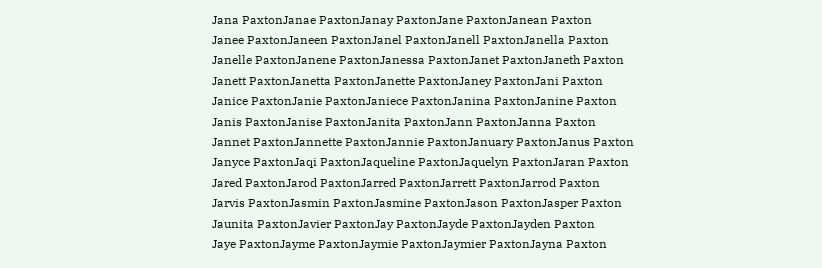Jana PaxtonJanae PaxtonJanay PaxtonJane PaxtonJanean Paxton
Janee PaxtonJaneen PaxtonJanel PaxtonJanell PaxtonJanella Paxton
Janelle PaxtonJanene PaxtonJanessa PaxtonJanet PaxtonJaneth Paxton
Janett PaxtonJanetta PaxtonJanette PaxtonJaney PaxtonJani Paxton
Janice PaxtonJanie PaxtonJaniece PaxtonJanina PaxtonJanine Paxton
Janis PaxtonJanise PaxtonJanita PaxtonJann PaxtonJanna Paxton
Jannet PaxtonJannette PaxtonJannie PaxtonJanuary PaxtonJanus Paxton
Janyce PaxtonJaqi PaxtonJaqueline PaxtonJaquelyn PaxtonJaran Paxton
Jared PaxtonJarod PaxtonJarred PaxtonJarrett PaxtonJarrod Paxton
Jarvis PaxtonJasmin PaxtonJasmine PaxtonJason PaxtonJasper Paxton
Jaunita PaxtonJavier PaxtonJay PaxtonJayde PaxtonJayden Paxton
Jaye PaxtonJayme PaxtonJaymie PaxtonJaymier PaxtonJayna Paxton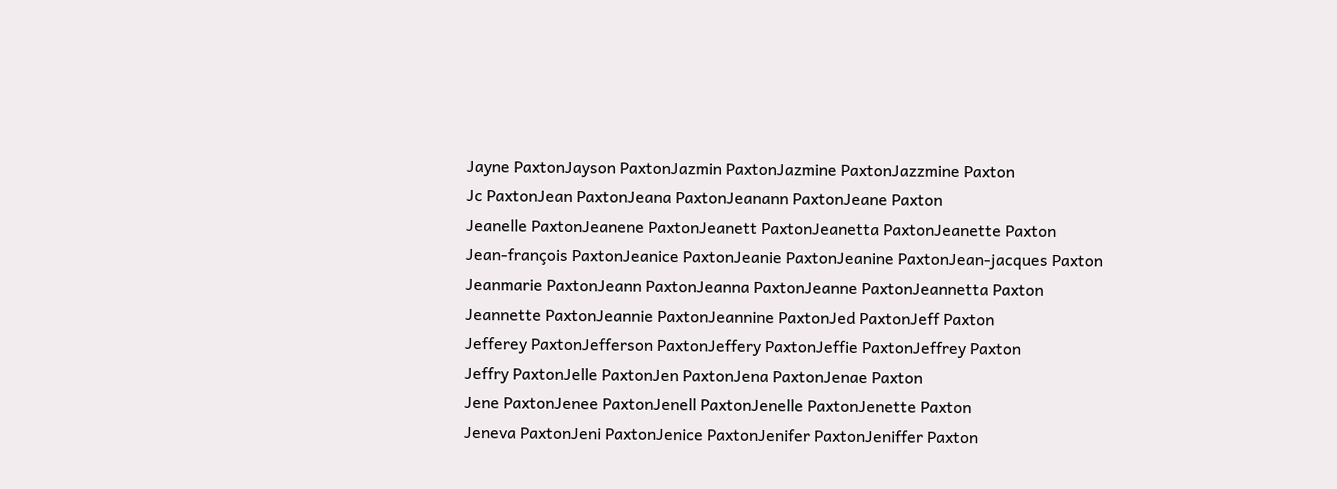Jayne PaxtonJayson PaxtonJazmin PaxtonJazmine PaxtonJazzmine Paxton
Jc PaxtonJean PaxtonJeana PaxtonJeanann PaxtonJeane Paxton
Jeanelle PaxtonJeanene PaxtonJeanett PaxtonJeanetta PaxtonJeanette Paxton
Jean-françois PaxtonJeanice PaxtonJeanie PaxtonJeanine PaxtonJean-jacques Paxton
Jeanmarie PaxtonJeann PaxtonJeanna PaxtonJeanne PaxtonJeannetta Paxton
Jeannette PaxtonJeannie PaxtonJeannine PaxtonJed PaxtonJeff Paxton
Jefferey PaxtonJefferson PaxtonJeffery PaxtonJeffie PaxtonJeffrey Paxton
Jeffry PaxtonJelle PaxtonJen PaxtonJena PaxtonJenae Paxton
Jene PaxtonJenee PaxtonJenell PaxtonJenelle PaxtonJenette Paxton
Jeneva PaxtonJeni PaxtonJenice PaxtonJenifer PaxtonJeniffer Paxton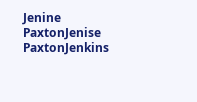Jenine PaxtonJenise PaxtonJenkins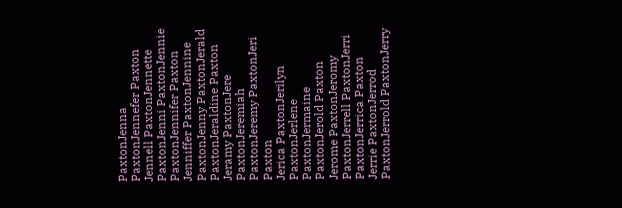PaxtonJenna PaxtonJennefer Paxton
Jennell PaxtonJennette PaxtonJenni PaxtonJennie PaxtonJennifer Paxton
Jenniffer PaxtonJennine PaxtonJenny PaxtonJerald PaxtonJeraldine Paxton
Jeramy PaxtonJere PaxtonJeremiah PaxtonJeremy PaxtonJeri Paxton
Jerica PaxtonJerilyn PaxtonJerlene PaxtonJermaine PaxtonJerold Paxton
Jerome PaxtonJeromy PaxtonJerrell PaxtonJerri PaxtonJerrica Paxton
Jerrie PaxtonJerrod PaxtonJerrold PaxtonJerry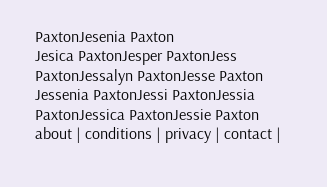PaxtonJesenia Paxton
Jesica PaxtonJesper PaxtonJess PaxtonJessalyn PaxtonJesse Paxton
Jessenia PaxtonJessi PaxtonJessia PaxtonJessica PaxtonJessie Paxton
about | conditions | privacy | contact |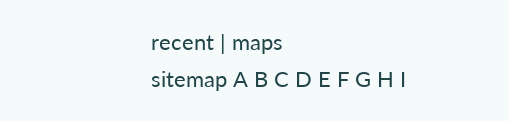recent | maps
sitemap A B C D E F G H I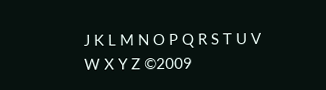J K L M N O P Q R S T U V W X Y Z ©2009